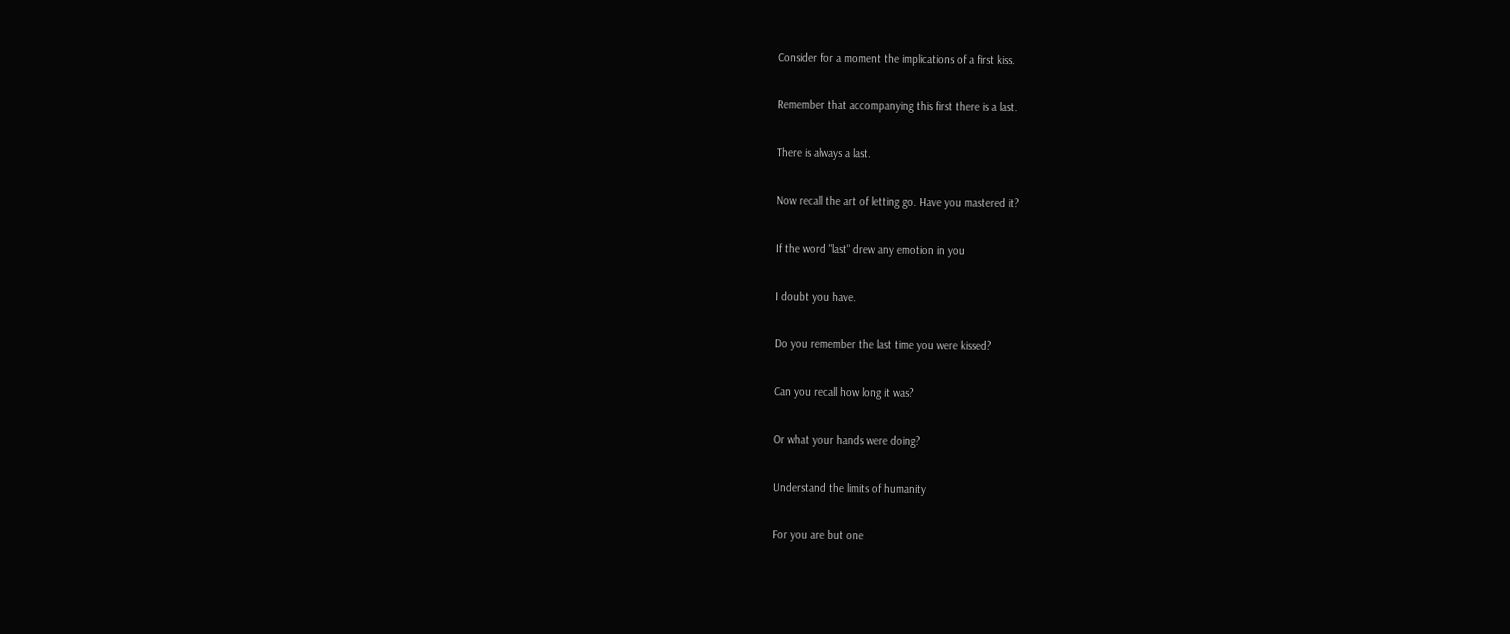Consider for a moment the implications of a first kiss.

Remember that accompanying this first there is a last.

There is always a last.

Now recall the art of letting go. Have you mastered it?

If the word "last" drew any emotion in you

I doubt you have.

Do you remember the last time you were kissed?

Can you recall how long it was?

Or what your hands were doing?

Understand the limits of humanity

For you are but one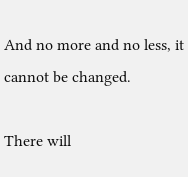And no more and no less, it cannot be changed.

There will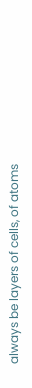always be layers of cells, of atoms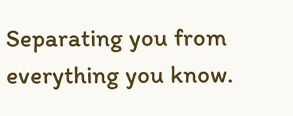Separating you from everything you know.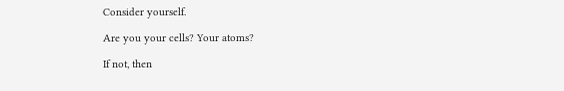Consider yourself.

Are you your cells? Your atoms?

If not, then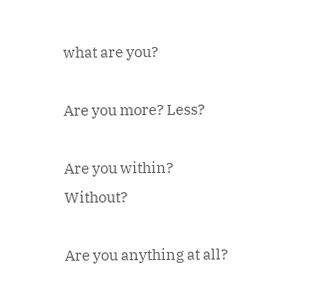what are you?

Are you more? Less?

Are you within? Without?

Are you anything at all?